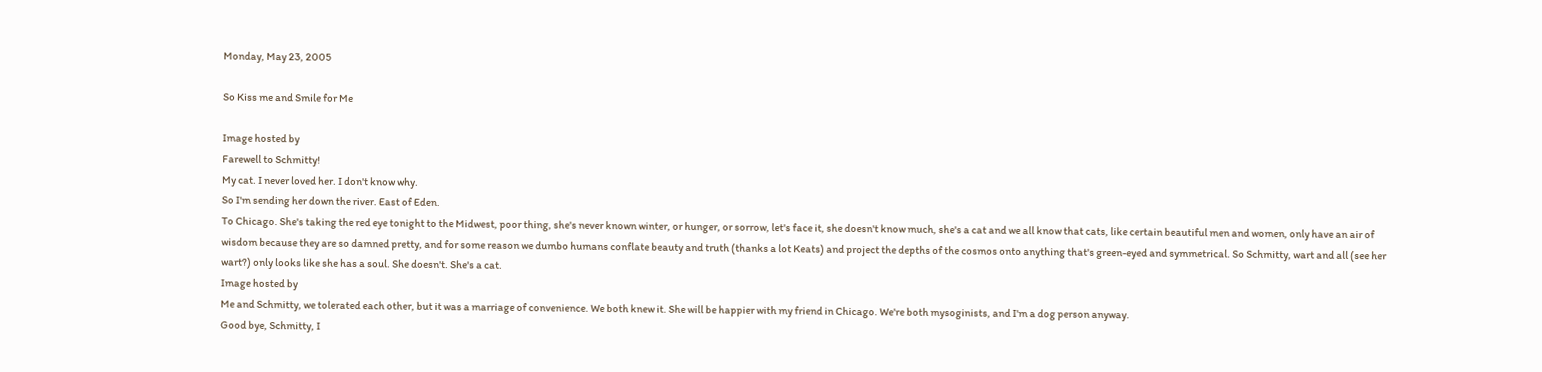Monday, May 23, 2005

So Kiss me and Smile for Me

Image hosted by
Farewell to Schmitty!
My cat. I never loved her. I don't know why.
So I'm sending her down the river. East of Eden.
To Chicago. She's taking the red eye tonight to the Midwest, poor thing, she's never known winter, or hunger, or sorrow, let's face it, she doesn't know much, she's a cat and we all know that cats, like certain beautiful men and women, only have an air of wisdom because they are so damned pretty, and for some reason we dumbo humans conflate beauty and truth (thanks a lot Keats) and project the depths of the cosmos onto anything that's green-eyed and symmetrical. So Schmitty, wart and all (see her wart?) only looks like she has a soul. She doesn't. She's a cat.
Image hosted by
Me and Schmitty, we tolerated each other, but it was a marriage of convenience. We both knew it. She will be happier with my friend in Chicago. We're both mysoginists, and I'm a dog person anyway.
Good bye, Schmitty, I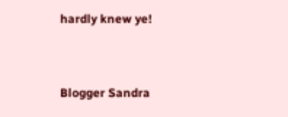hardly knew ye!


Blogger Sandra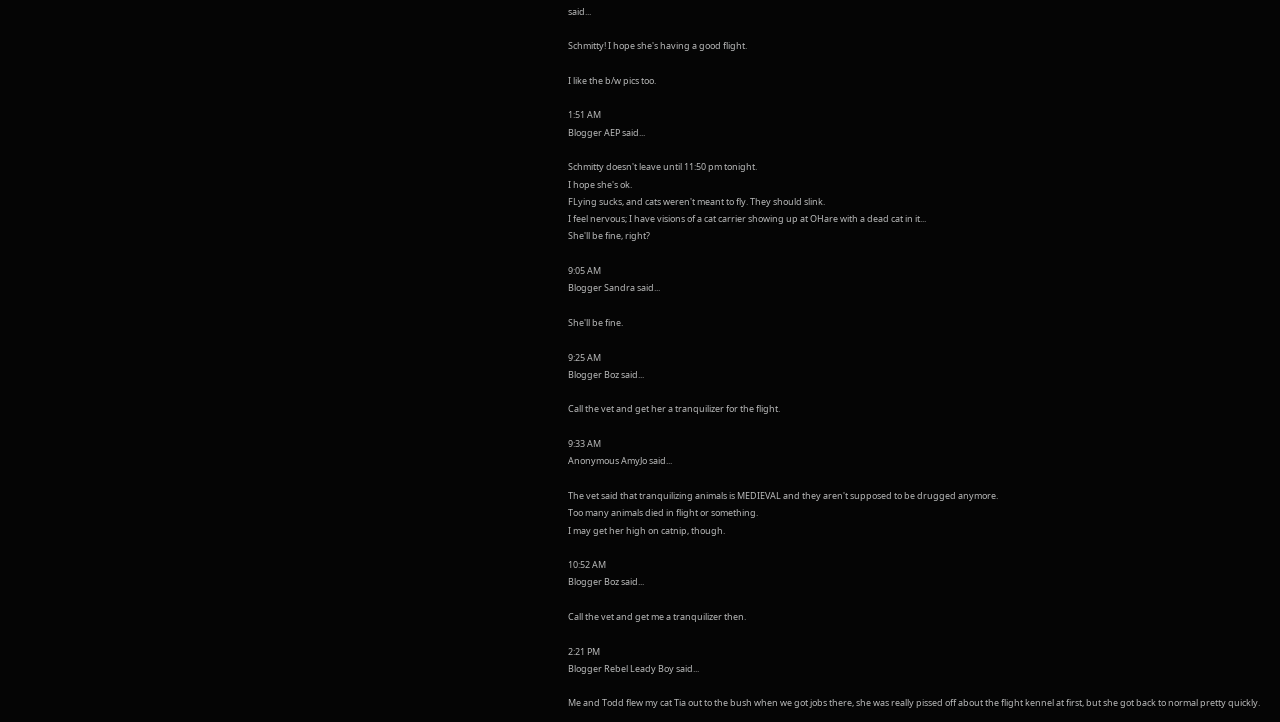said...

Schmitty! I hope she's having a good flight.

I like the b/w pics too.

1:51 AM
Blogger AEP said...

Schmitty doesn't leave until 11:50 pm tonight.
I hope she's ok.
FLying sucks, and cats weren't meant to fly. They should slink.
I feel nervous; I have visions of a cat carrier showing up at OHare with a dead cat in it...
She'll be fine, right?

9:05 AM
Blogger Sandra said...

She'll be fine.

9:25 AM
Blogger Boz said...

Call the vet and get her a tranquilizer for the flight.

9:33 AM
Anonymous AmyJo said...

The vet said that tranquilizing animals is MEDIEVAL and they aren't supposed to be drugged anymore.
Too many animals died in flight or something.
I may get her high on catnip, though.

10:52 AM
Blogger Boz said...

Call the vet and get me a tranquilizer then.

2:21 PM
Blogger Rebel Leady Boy said...

Me and Todd flew my cat Tia out to the bush when we got jobs there, she was really pissed off about the flight kennel at first, but she got back to normal pretty quickly.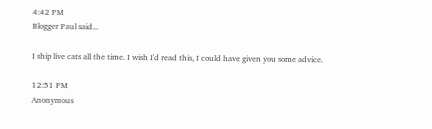4:42 PM
Blogger Paul said...

I ship live cats all the time. I wish I'd read this, I could have given you some advice.

12:51 PM
Anonymous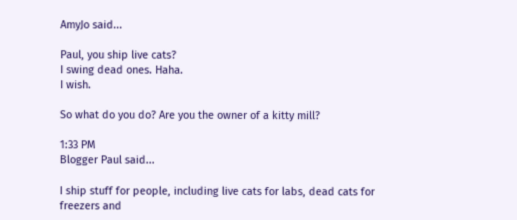AmyJo said...

Paul, you ship live cats?
I swing dead ones. Haha.
I wish.

So what do you do? Are you the owner of a kitty mill?

1:33 PM
Blogger Paul said...

I ship stuff for people, including live cats for labs, dead cats for freezers and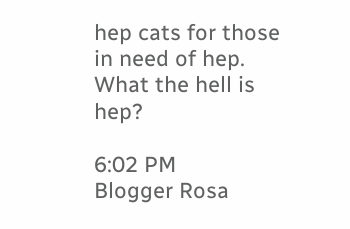hep cats for those in need of hep. What the hell is hep?

6:02 PM
Blogger Rosa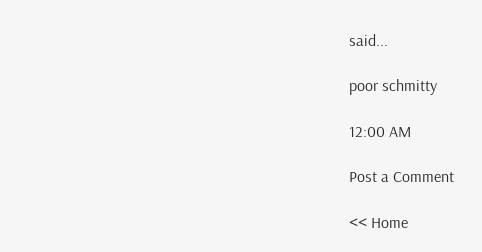said...

poor schmitty

12:00 AM

Post a Comment

<< Home